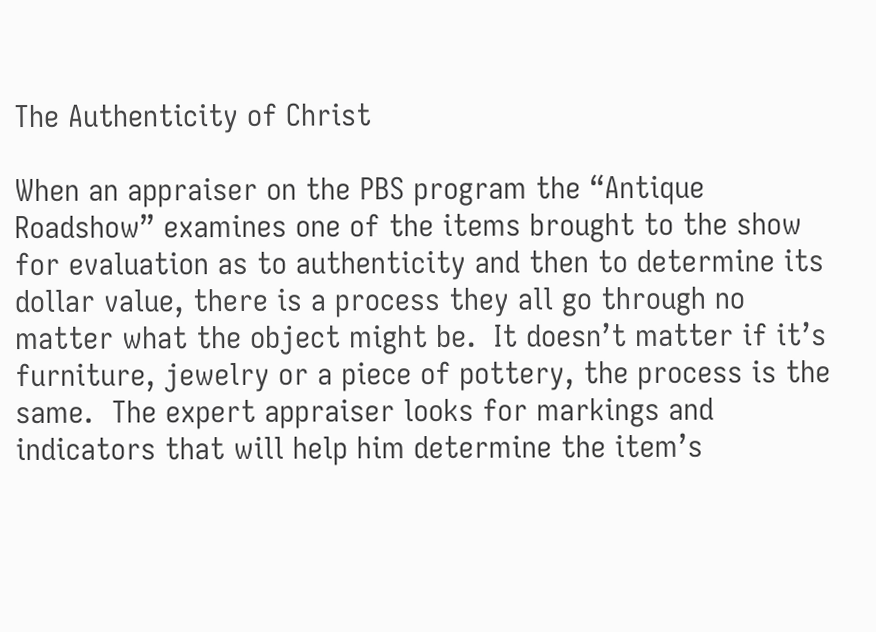The Authenticity of Christ

When an appraiser on the PBS program the “Antique Roadshow” examines one of the items brought to the show for evaluation as to authenticity and then to determine its dollar value, there is a process they all go through no matter what the object might be.  It doesn’t matter if it’s furniture, jewelry or a piece of pottery, the process is the same.  The expert appraiser looks for markings and indicators that will help him determine the item’s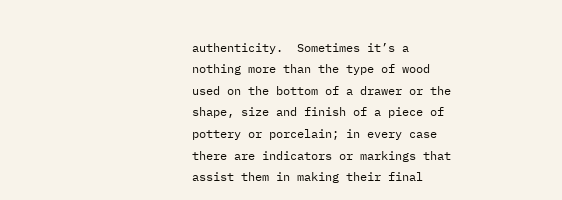authenticity.  Sometimes it’s a nothing more than the type of wood used on the bottom of a drawer or the shape, size and finish of a piece of pottery or porcelain; in every case there are indicators or markings that assist them in making their final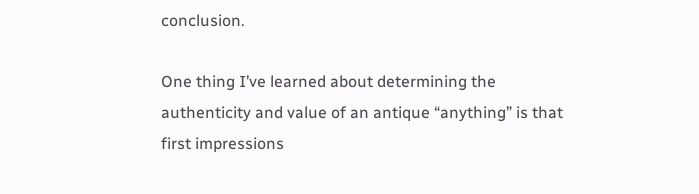conclusion.

One thing I’ve learned about determining the authenticity and value of an antique “anything” is that first impressions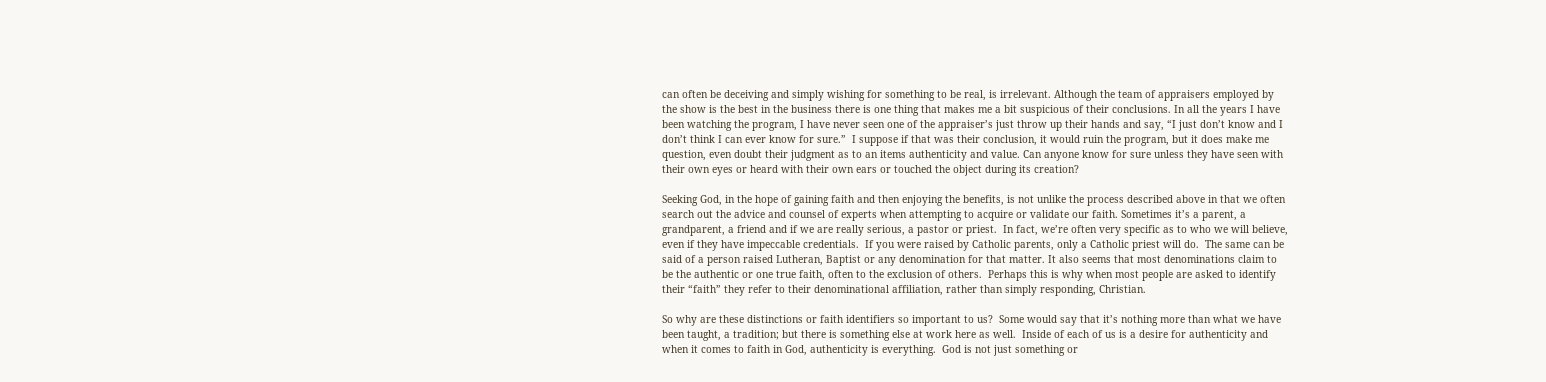can often be deceiving and simply wishing for something to be real, is irrelevant. Although the team of appraisers employed by the show is the best in the business there is one thing that makes me a bit suspicious of their conclusions. In all the years I have been watching the program, I have never seen one of the appraiser’s just throw up their hands and say, “I just don’t know and I don’t think I can ever know for sure.”  I suppose if that was their conclusion, it would ruin the program, but it does make me question, even doubt their judgment as to an items authenticity and value. Can anyone know for sure unless they have seen with their own eyes or heard with their own ears or touched the object during its creation?

Seeking God, in the hope of gaining faith and then enjoying the benefits, is not unlike the process described above in that we often search out the advice and counsel of experts when attempting to acquire or validate our faith. Sometimes it’s a parent, a grandparent, a friend and if we are really serious, a pastor or priest.  In fact, we’re often very specific as to who we will believe, even if they have impeccable credentials.  If you were raised by Catholic parents, only a Catholic priest will do.  The same can be said of a person raised Lutheran, Baptist or any denomination for that matter. It also seems that most denominations claim to be the authentic or one true faith, often to the exclusion of others.  Perhaps this is why when most people are asked to identify their “faith” they refer to their denominational affiliation, rather than simply responding, Christian.

So why are these distinctions or faith identifiers so important to us?  Some would say that it’s nothing more than what we have been taught, a tradition; but there is something else at work here as well.  Inside of each of us is a desire for authenticity and when it comes to faith in God, authenticity is everything.  God is not just something or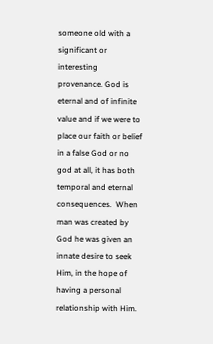someone old with a significant or interesting provenance. God is eternal and of infinite value and if we were to place our faith or belief in a false God or no god at all, it has both temporal and eternal consequences.  When man was created by God he was given an innate desire to seek Him, in the hope of having a personal relationship with Him.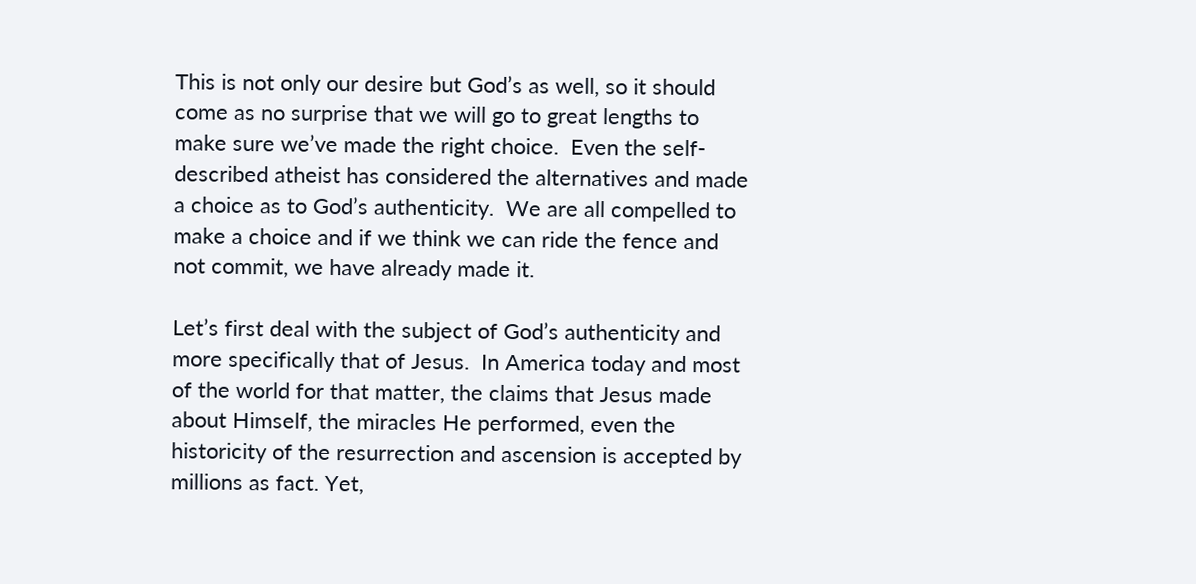This is not only our desire but God’s as well, so it should come as no surprise that we will go to great lengths to make sure we’ve made the right choice.  Even the self-described atheist has considered the alternatives and made a choice as to God’s authenticity.  We are all compelled to make a choice and if we think we can ride the fence and not commit, we have already made it.

Let’s first deal with the subject of God’s authenticity and more specifically that of Jesus.  In America today and most of the world for that matter, the claims that Jesus made about Himself, the miracles He performed, even the historicity of the resurrection and ascension is accepted by millions as fact. Yet,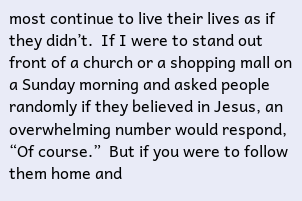most continue to live their lives as if they didn’t.  If I were to stand out front of a church or a shopping mall on a Sunday morning and asked people randomly if they believed in Jesus, an overwhelming number would respond, “Of course.”  But if you were to follow them home and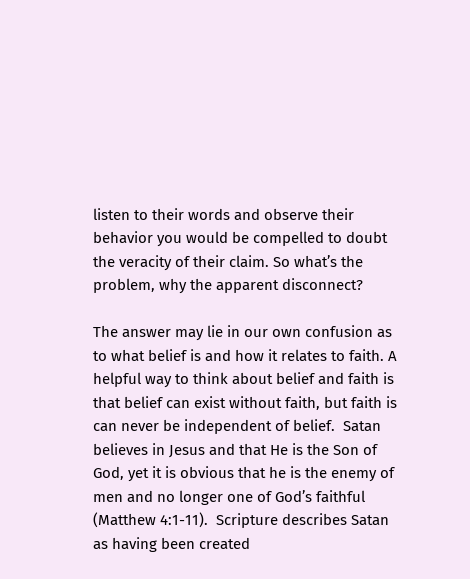listen to their words and observe their behavior you would be compelled to doubt the veracity of their claim. So what’s the problem, why the apparent disconnect?

The answer may lie in our own confusion as to what belief is and how it relates to faith. A helpful way to think about belief and faith is that belief can exist without faith, but faith is can never be independent of belief.  Satan believes in Jesus and that He is the Son of God, yet it is obvious that he is the enemy of men and no longer one of God’s faithful (Matthew 4:1-11).  Scripture describes Satan as having been created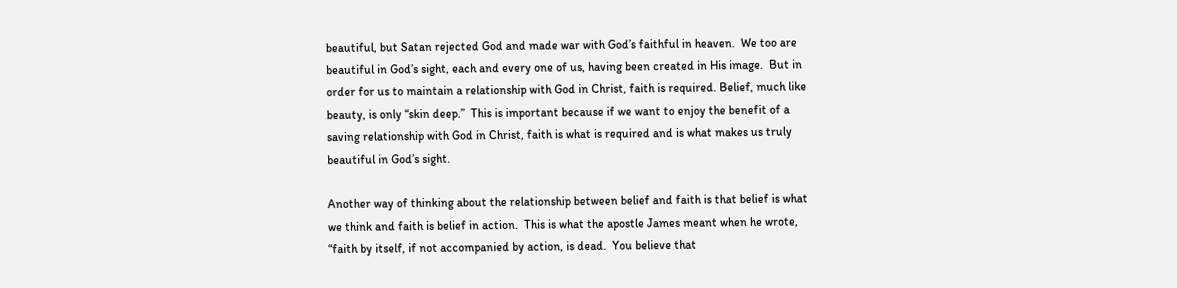beautiful, but Satan rejected God and made war with God’s faithful in heaven.  We too are beautiful in God’s sight, each and every one of us, having been created in His image.  But in order for us to maintain a relationship with God in Christ, faith is required. Belief, much like beauty, is only “skin deep.”  This is important because if we want to enjoy the benefit of a saving relationship with God in Christ, faith is what is required and is what makes us truly beautiful in God’s sight.

Another way of thinking about the relationship between belief and faith is that belief is what we think and faith is belief in action.  This is what the apostle James meant when he wrote, “faith by itself, if not accompanied by action, is dead.  You believe that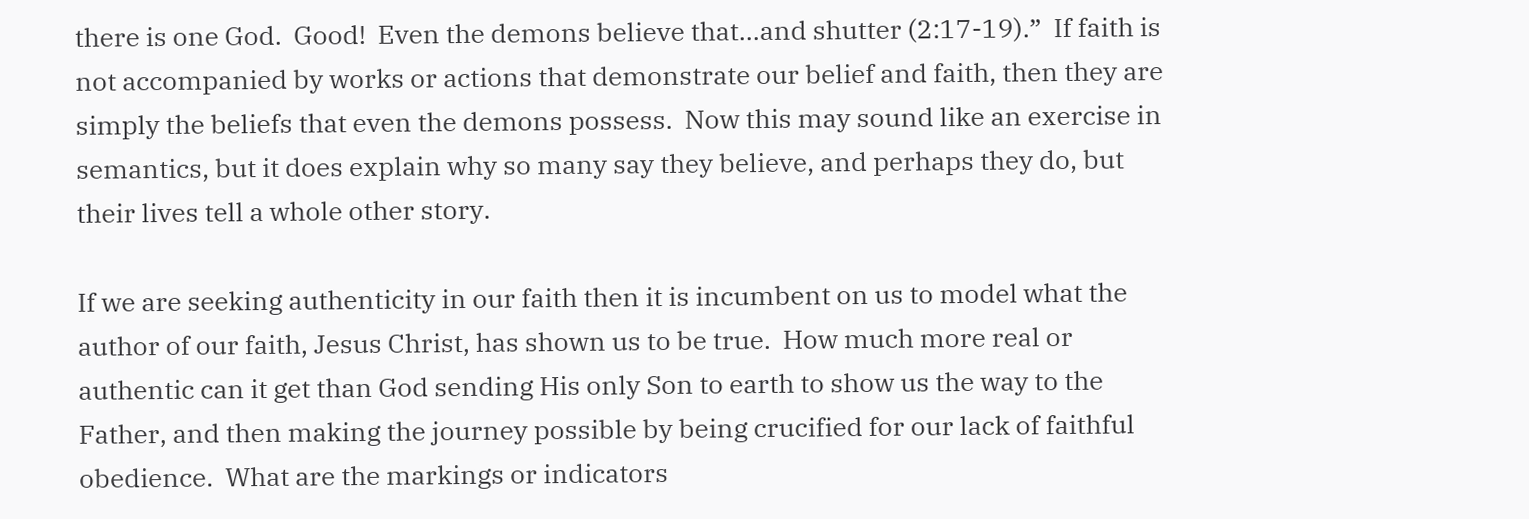there is one God.  Good!  Even the demons believe that…and shutter (2:17-19).”  If faith is not accompanied by works or actions that demonstrate our belief and faith, then they are simply the beliefs that even the demons possess.  Now this may sound like an exercise in semantics, but it does explain why so many say they believe, and perhaps they do, but their lives tell a whole other story.

If we are seeking authenticity in our faith then it is incumbent on us to model what the author of our faith, Jesus Christ, has shown us to be true.  How much more real or authentic can it get than God sending His only Son to earth to show us the way to the Father, and then making the journey possible by being crucified for our lack of faithful obedience.  What are the markings or indicators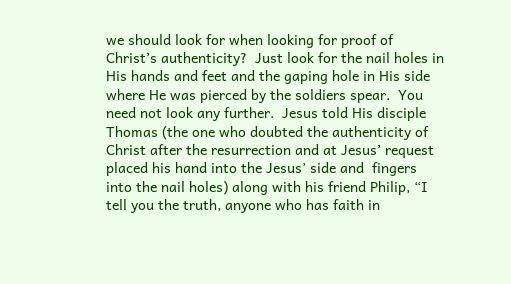we should look for when looking for proof of Christ’s authenticity?  Just look for the nail holes in His hands and feet and the gaping hole in His side where He was pierced by the soldiers spear.  You need not look any further.  Jesus told His disciple Thomas (the one who doubted the authenticity of Christ after the resurrection and at Jesus’ request placed his hand into the Jesus’ side and  fingers into the nail holes) along with his friend Philip, “I tell you the truth, anyone who has faith in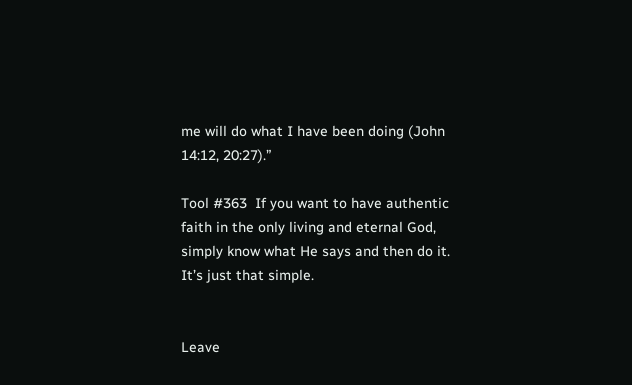me will do what I have been doing (John 14:12, 20:27).”

Tool #363  If you want to have authentic faith in the only living and eternal God, simply know what He says and then do it.  It’s just that simple.


Leave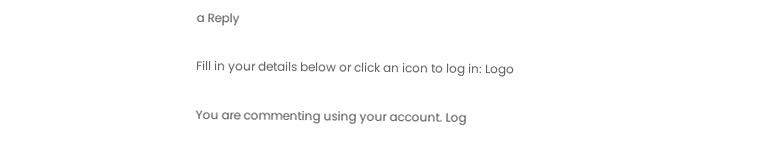a Reply

Fill in your details below or click an icon to log in: Logo

You are commenting using your account. Log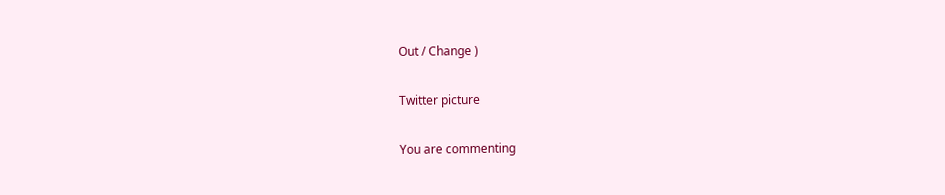Out / Change )

Twitter picture

You are commenting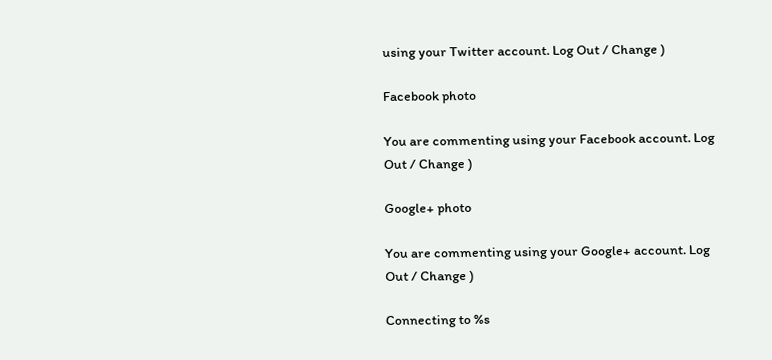using your Twitter account. Log Out / Change )

Facebook photo

You are commenting using your Facebook account. Log Out / Change )

Google+ photo

You are commenting using your Google+ account. Log Out / Change )

Connecting to %s